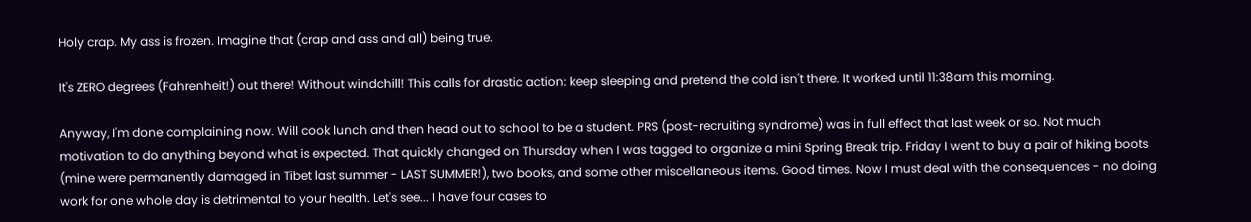Holy crap. My ass is frozen. Imagine that (crap and ass and all) being true.

It's ZERO degrees (Fahrenheit!) out there! Without windchill! This calls for drastic action: keep sleeping and pretend the cold isn't there. It worked until 11:38am this morning.

Anyway, I'm done complaining now. Will cook lunch and then head out to school to be a student. PRS (post-recruiting syndrome) was in full effect that last week or so. Not much motivation to do anything beyond what is expected. That quickly changed on Thursday when I was tagged to organize a mini Spring Break trip. Friday I went to buy a pair of hiking boots (mine were permanently damaged in Tibet last summer - LAST SUMMER!), two books, and some other miscellaneous items. Good times. Now I must deal with the consequences - no doing work for one whole day is detrimental to your health. Let's see... I have four cases to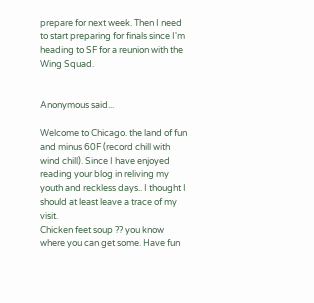prepare for next week. Then I need to start preparing for finals since I'm heading to SF for a reunion with the Wing Squad.


Anonymous said...

Welcome to Chicago. the land of fun and minus 60F (record chill with wind chill). Since I have enjoyed reading your blog in reliving my youth and reckless days.. I thought I should at least leave a trace of my visit.
Chicken feet soup ?? you know where you can get some. Have fun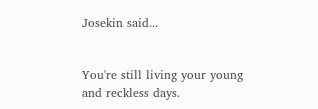Josekin said...


You're still living your young and reckless days.